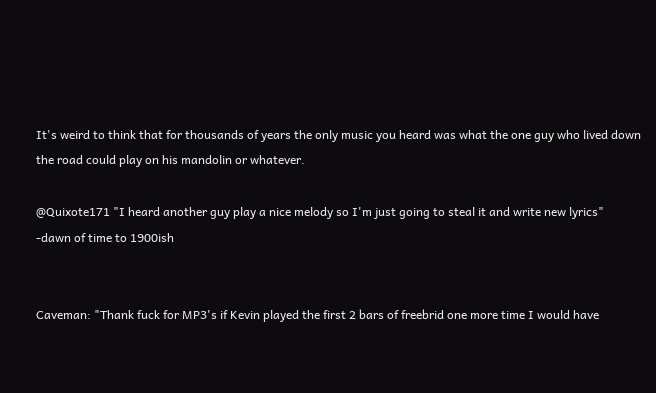It's weird to think that for thousands of years the only music you heard was what the one guy who lived down the road could play on his mandolin or whatever.

@Quixote171 "I heard another guy play a nice melody so I'm just going to steal it and write new lyrics" -dawn of time to 1900ish


Caveman: "Thank fuck for MP3's if Kevin played the first 2 bars of freebrid one more time I would have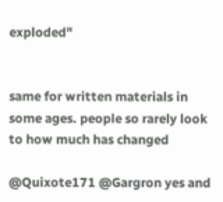exploded"


same for written materials in some ages. people so rarely look to how much has changed

@Quixote171 @Gargron yes and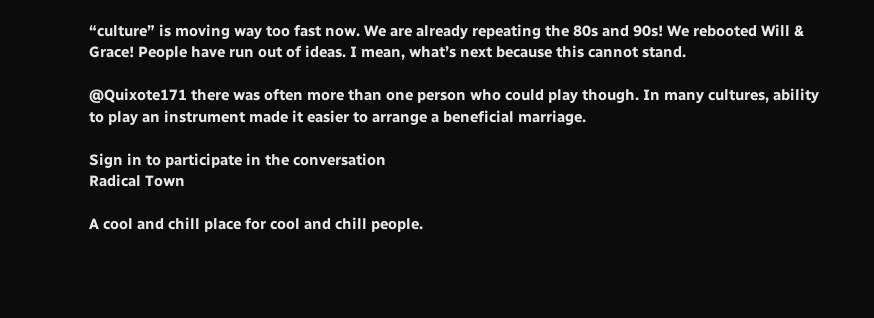“culture” is moving way too fast now. We are already repeating the 80s and 90s! We rebooted Will & Grace! People have run out of ideas. I mean, what’s next because this cannot stand.

@Quixote171 there was often more than one person who could play though. In many cultures, ability to play an instrument made it easier to arrange a beneficial marriage.

Sign in to participate in the conversation
Radical Town

A cool and chill place for cool and chill people.